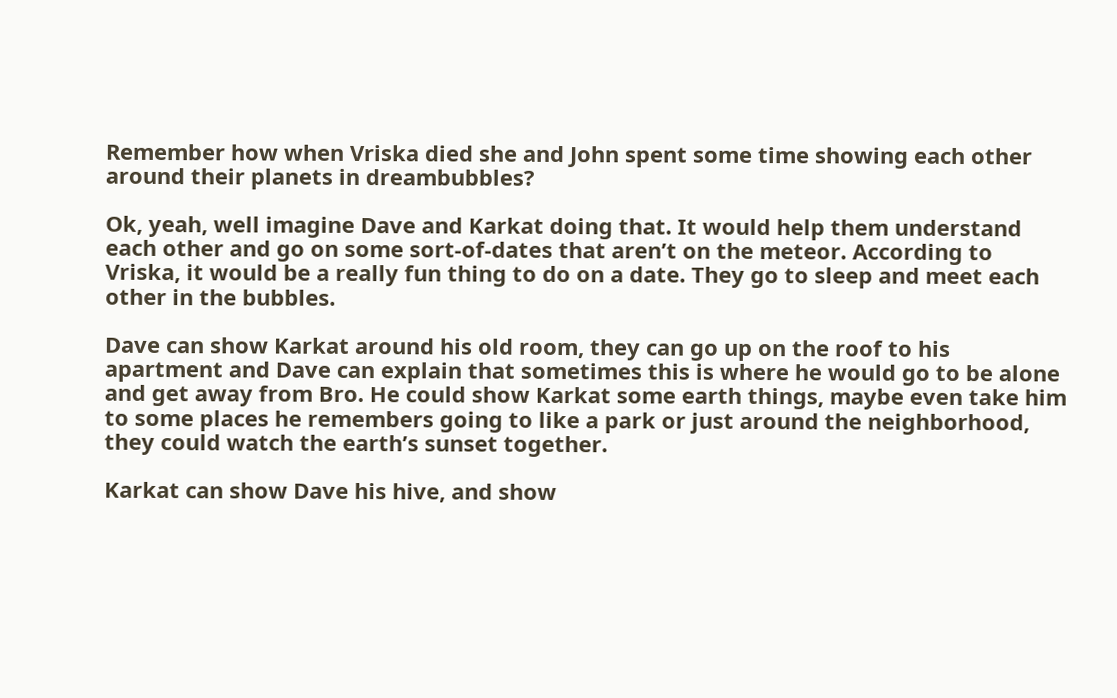Remember how when Vriska died she and John spent some time showing each other around their planets in dreambubbles?

Ok, yeah, well imagine Dave and Karkat doing that. It would help them understand each other and go on some sort-of-dates that aren’t on the meteor. According to Vriska, it would be a really fun thing to do on a date. They go to sleep and meet each other in the bubbles.

Dave can show Karkat around his old room, they can go up on the roof to his apartment and Dave can explain that sometimes this is where he would go to be alone and get away from Bro. He could show Karkat some earth things, maybe even take him to some places he remembers going to like a park or just around the neighborhood, they could watch the earth’s sunset together.

Karkat can show Dave his hive, and show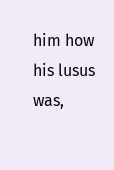him how his lusus was,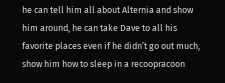he can tell him all about Alternia and show him around, he can take Dave to all his favorite places even if he didn’t go out much, show him how to sleep in a recoopracoon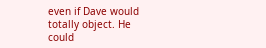even if Dave would totally object. He could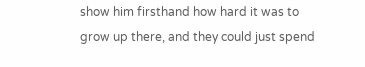show him firsthand how hard it was to grow up there, and they could just spend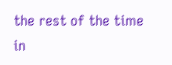the rest of the time in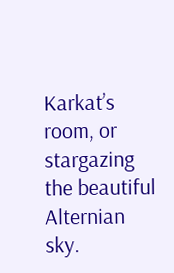Karkat’s room, or stargazing the beautiful Alternian sky.